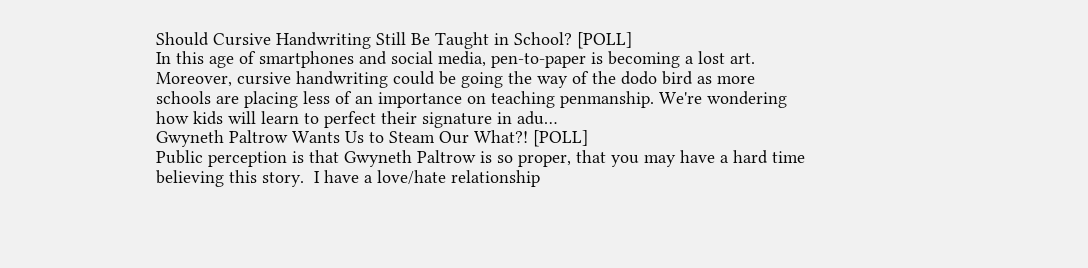Should Cursive Handwriting Still Be Taught in School? [POLL]
In this age of smartphones and social media, pen-to-paper is becoming a lost art. Moreover, cursive handwriting could be going the way of the dodo bird as more schools are placing less of an importance on teaching penmanship. We're wondering how kids will learn to perfect their signature in adu…
Gwyneth Paltrow Wants Us to Steam Our What?! [POLL]
Public perception is that Gwyneth Paltrow is so proper, that you may have a hard time believing this story.  I have a love/hate relationship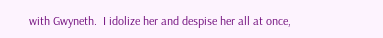with Gwyneth.  I idolize her and despise her all at once,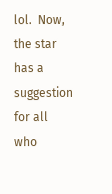lol.  Now, the star has a suggestion for all who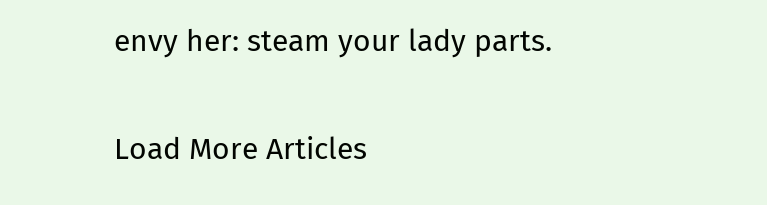envy her: steam your lady parts.

Load More Articles